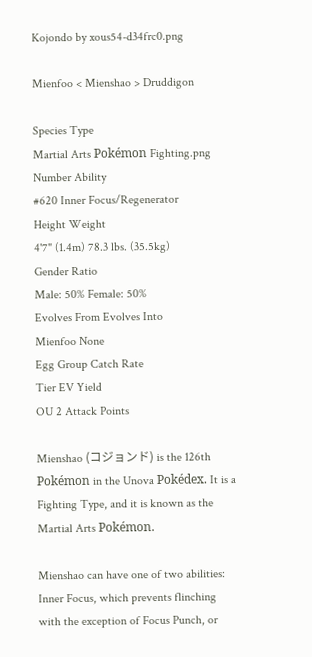Kojondo by xous54-d34frc0.png

Mienfoo < Mienshao > Druddigon

Species Type
Martial Arts Pokémon Fighting.png
Number Ability
#620 Inner Focus/Regenerator
Height Weight
4'7" (1.4m) 78.3 lbs. (35.5kg)
Gender Ratio
Male: 50% Female: 50%
Evolves From Evolves Into
Mienfoo None
Egg Group Catch Rate
Tier EV Yield
OU 2 Attack Points

Mienshao (コジョンド) is the 126th Pokémon in the Unova Pokédex. It is a Fighting Type, and it is known as the Martial Arts Pokémon.

Mienshao can have one of two abilities: Inner Focus, which prevents flinching with the exception of Focus Punch, or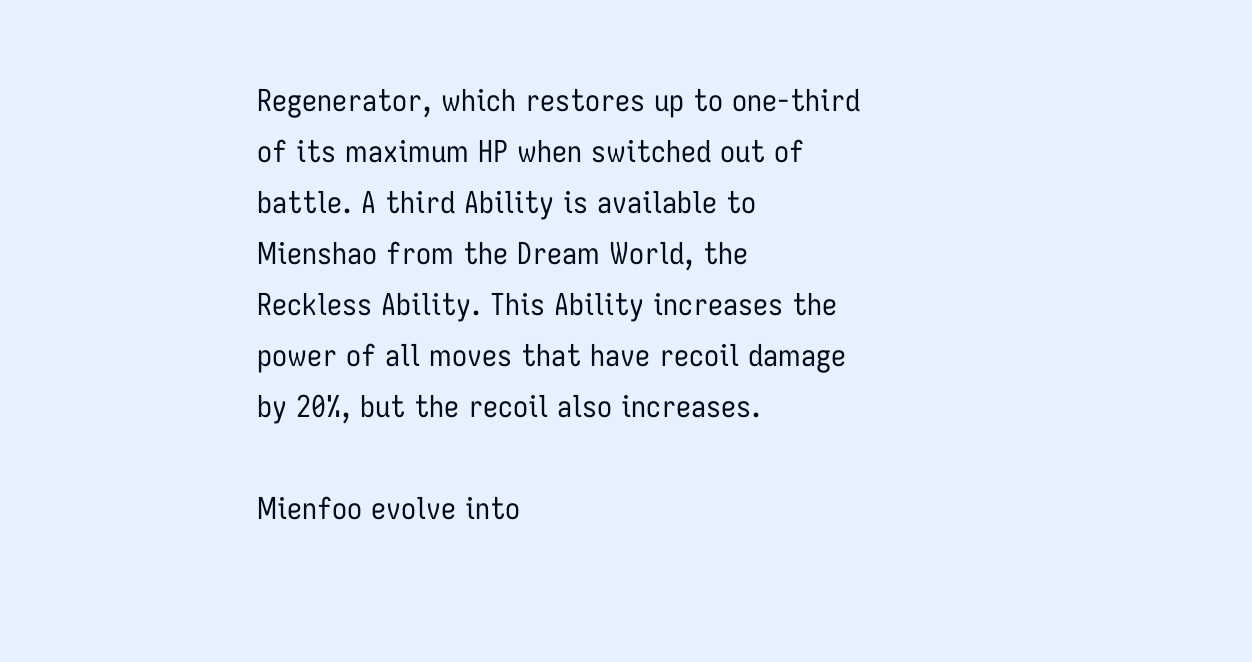Regenerator, which restores up to one-third of its maximum HP when switched out of battle. A third Ability is available to Mienshao from the Dream World, the Reckless Ability. This Ability increases the power of all moves that have recoil damage by 20%, but the recoil also increases.

Mienfoo evolve into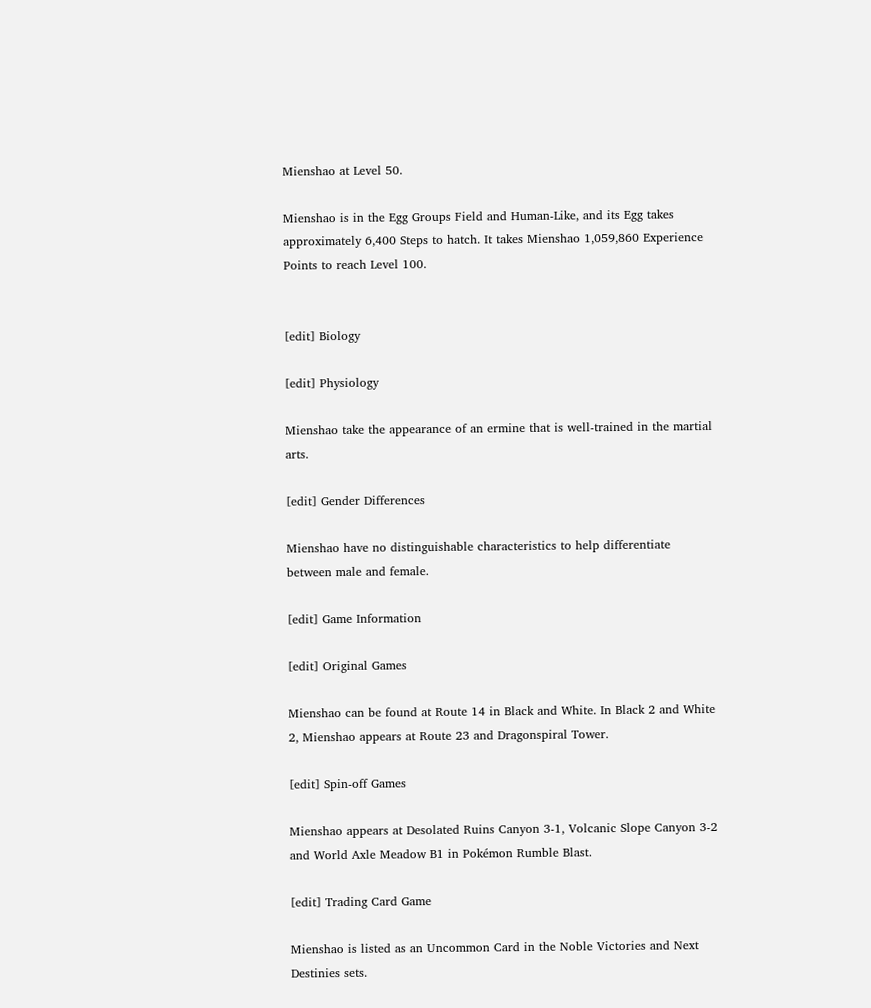Mienshao at Level 50.

Mienshao is in the Egg Groups Field and Human-Like, and its Egg takes approximately 6,400 Steps to hatch. It takes Mienshao 1,059,860 Experience Points to reach Level 100.


[edit] Biology

[edit] Physiology

Mienshao take the appearance of an ermine that is well-trained in the martial arts.

[edit] Gender Differences

Mienshao have no distinguishable characteristics to help differentiate between male and female.

[edit] Game Information

[edit] Original Games

Mienshao can be found at Route 14 in Black and White. In Black 2 and White 2, Mienshao appears at Route 23 and Dragonspiral Tower.

[edit] Spin-off Games

Mienshao appears at Desolated Ruins Canyon 3-1, Volcanic Slope Canyon 3-2 and World Axle Meadow B1 in Pokémon Rumble Blast.

[edit] Trading Card Game

Mienshao is listed as an Uncommon Card in the Noble Victories and Next Destinies sets.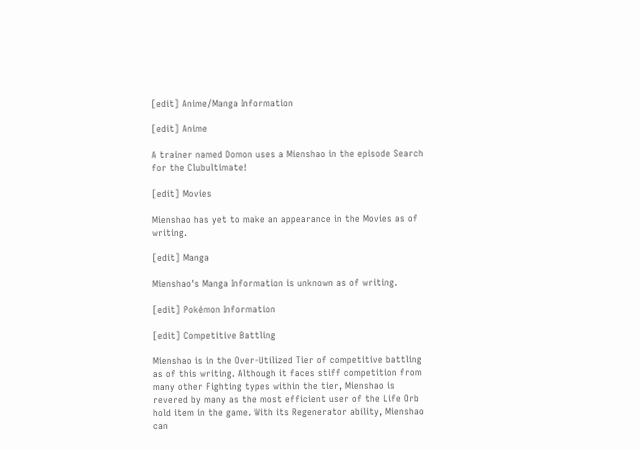[edit] Anime/Manga Information

[edit] Anime

A trainer named Domon uses a Mienshao in the episode Search for the Clubultimate!

[edit] Movies

Mienshao has yet to make an appearance in the Movies as of writing.

[edit] Manga

Mienshao's Manga Information is unknown as of writing.

[edit] Pokémon Information

[edit] Competitive Battling

Mienshao is in the Over-Utilized Tier of competitive battling as of this writing. Although it faces stiff competition from many other Fighting types within the tier, Mienshao is revered by many as the most efficient user of the Life Orb hold item in the game. With its Regenerator ability, Mienshao can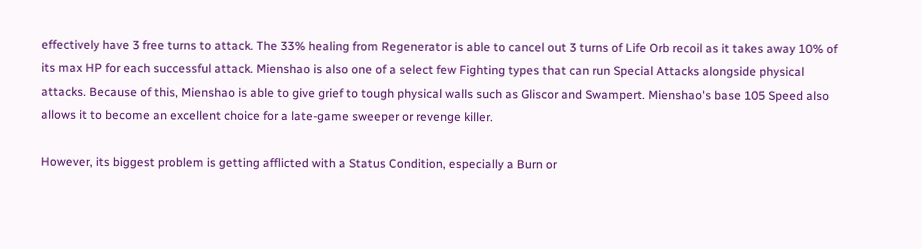effectively have 3 free turns to attack. The 33% healing from Regenerator is able to cancel out 3 turns of Life Orb recoil as it takes away 10% of its max HP for each successful attack. Mienshao is also one of a select few Fighting types that can run Special Attacks alongside physical attacks. Because of this, Mienshao is able to give grief to tough physical walls such as Gliscor and Swampert. Mienshao's base 105 Speed also allows it to become an excellent choice for a late-game sweeper or revenge killer.

However, its biggest problem is getting afflicted with a Status Condition, especially a Burn or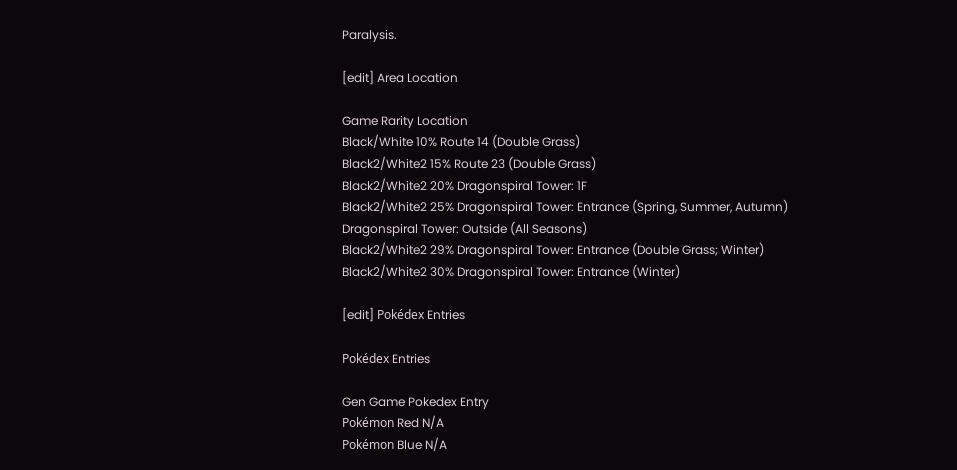Paralysis.

[edit] Area Location

Game Rarity Location
Black/White 10% Route 14 (Double Grass)
Black2/White2 15% Route 23 (Double Grass)
Black2/White2 20% Dragonspiral Tower: 1F
Black2/White2 25% Dragonspiral Tower: Entrance (Spring, Summer, Autumn)
Dragonspiral Tower: Outside (All Seasons)
Black2/White2 29% Dragonspiral Tower: Entrance (Double Grass; Winter)
Black2/White2 30% Dragonspiral Tower: Entrance (Winter)

[edit] Pokédex Entries

Pokédex Entries

Gen Game Pokedex Entry
Pokémon Red N/A
Pokémon Blue N/A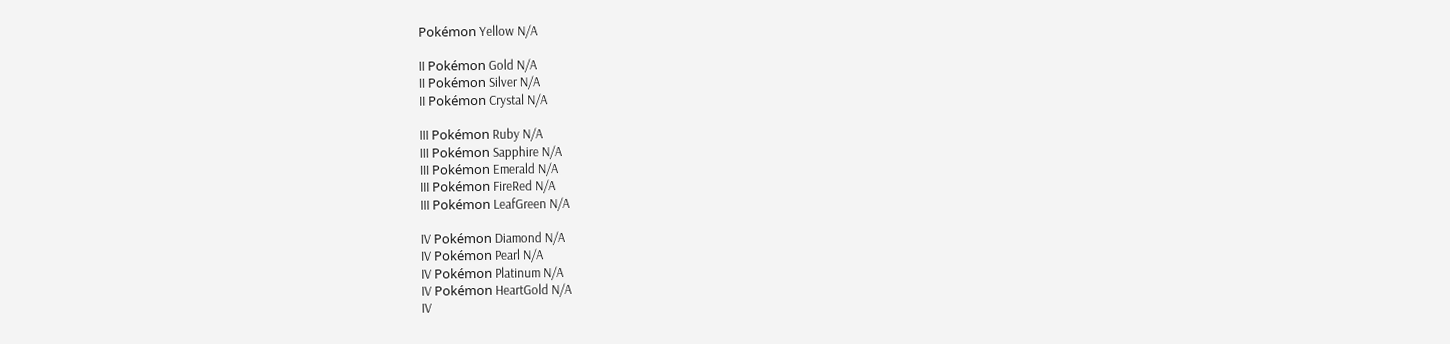Pokémon Yellow N/A

II Pokémon Gold N/A
II Pokémon Silver N/A
II Pokémon Crystal N/A

III Pokémon Ruby N/A
III Pokémon Sapphire N/A
III Pokémon Emerald N/A
III Pokémon FireRed N/A
III Pokémon LeafGreen N/A

IV Pokémon Diamond N/A
IV Pokémon Pearl N/A
IV Pokémon Platinum N/A
IV Pokémon HeartGold N/A
IV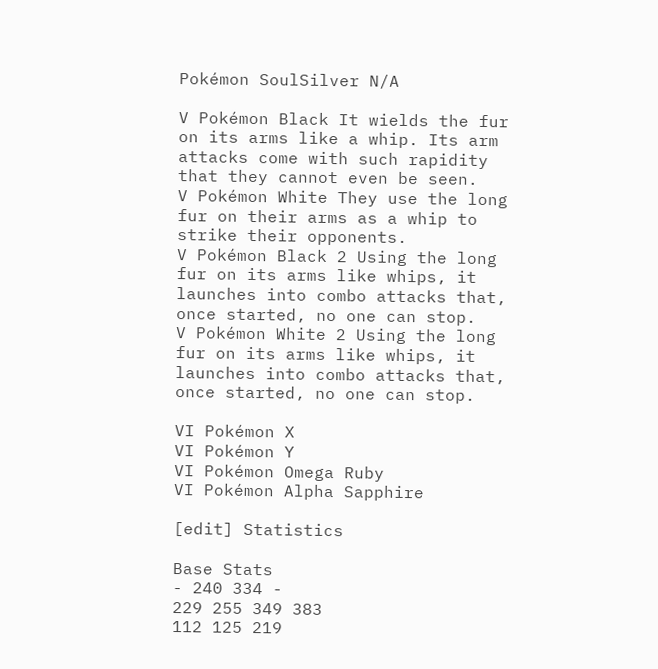Pokémon SoulSilver N/A

V Pokémon Black It wields the fur on its arms like a whip. Its arm attacks come with such rapidity that they cannot even be seen.
V Pokémon White They use the long fur on their arms as a whip to strike their opponents.
V Pokémon Black 2 Using the long fur on its arms like whips, it launches into combo attacks that, once started, no one can stop.
V Pokémon White 2 Using the long fur on its arms like whips, it launches into combo attacks that, once started, no one can stop.

VI Pokémon X
VI Pokémon Y
VI Pokémon Omega Ruby
VI Pokémon Alpha Sapphire

[edit] Statistics

Base Stats
- 240 334 -
229 255 349 383
112 125 219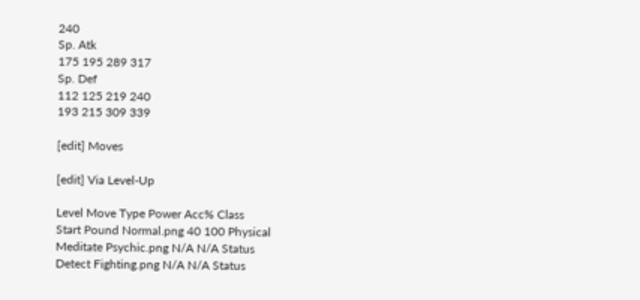240
Sp. Atk
175 195 289 317
Sp. Def
112 125 219 240
193 215 309 339

[edit] Moves

[edit] Via Level-Up

Level Move Type Power Acc% Class
Start Pound Normal.png 40 100 Physical
Meditate Psychic.png N/A N/A Status
Detect Fighting.png N/A N/A Status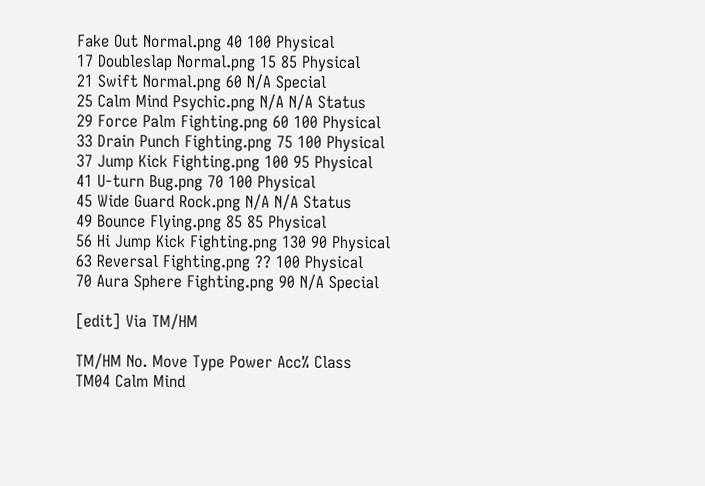Fake Out Normal.png 40 100 Physical
17 Doubleslap Normal.png 15 85 Physical
21 Swift Normal.png 60 N/A Special
25 Calm Mind Psychic.png N/A N/A Status
29 Force Palm Fighting.png 60 100 Physical
33 Drain Punch Fighting.png 75 100 Physical
37 Jump Kick Fighting.png 100 95 Physical
41 U-turn Bug.png 70 100 Physical
45 Wide Guard Rock.png N/A N/A Status
49 Bounce Flying.png 85 85 Physical
56 Hi Jump Kick Fighting.png 130 90 Physical
63 Reversal Fighting.png ?? 100 Physical
70 Aura Sphere Fighting.png 90 N/A Special

[edit] Via TM/HM

TM/HM No. Move Type Power Acc% Class
TM04 Calm Mind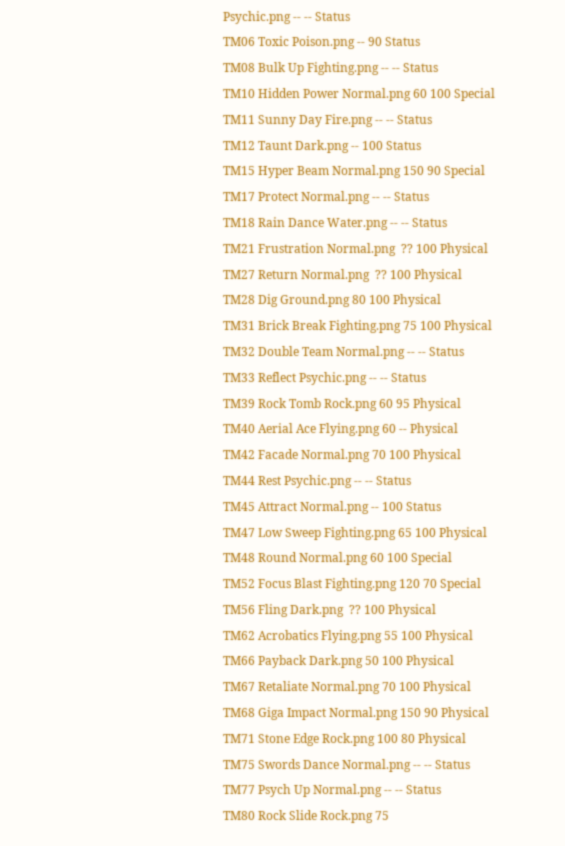Psychic.png -- -- Status
TM06 Toxic Poison.png -- 90 Status
TM08 Bulk Up Fighting.png -- -- Status
TM10 Hidden Power Normal.png 60 100 Special
TM11 Sunny Day Fire.png -- -- Status
TM12 Taunt Dark.png -- 100 Status
TM15 Hyper Beam Normal.png 150 90 Special
TM17 Protect Normal.png -- -- Status
TM18 Rain Dance Water.png -- -- Status
TM21 Frustration Normal.png  ?? 100 Physical
TM27 Return Normal.png  ?? 100 Physical
TM28 Dig Ground.png 80 100 Physical
TM31 Brick Break Fighting.png 75 100 Physical
TM32 Double Team Normal.png -- -- Status
TM33 Reflect Psychic.png -- -- Status
TM39 Rock Tomb Rock.png 60 95 Physical
TM40 Aerial Ace Flying.png 60 -- Physical
TM42 Facade Normal.png 70 100 Physical
TM44 Rest Psychic.png -- -- Status
TM45 Attract Normal.png -- 100 Status
TM47 Low Sweep Fighting.png 65 100 Physical
TM48 Round Normal.png 60 100 Special
TM52 Focus Blast Fighting.png 120 70 Special
TM56 Fling Dark.png  ?? 100 Physical
TM62 Acrobatics Flying.png 55 100 Physical
TM66 Payback Dark.png 50 100 Physical
TM67 Retaliate Normal.png 70 100 Physical
TM68 Giga Impact Normal.png 150 90 Physical
TM71 Stone Edge Rock.png 100 80 Physical
TM75 Swords Dance Normal.png -- -- Status
TM77 Psych Up Normal.png -- -- Status
TM80 Rock Slide Rock.png 75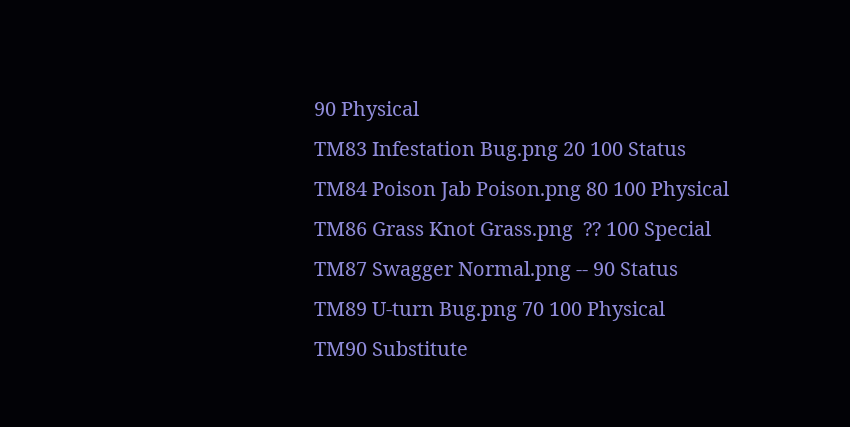90 Physical
TM83 Infestation Bug.png 20 100 Status
TM84 Poison Jab Poison.png 80 100 Physical
TM86 Grass Knot Grass.png  ?? 100 Special
TM87 Swagger Normal.png -- 90 Status
TM89 U-turn Bug.png 70 100 Physical
TM90 Substitute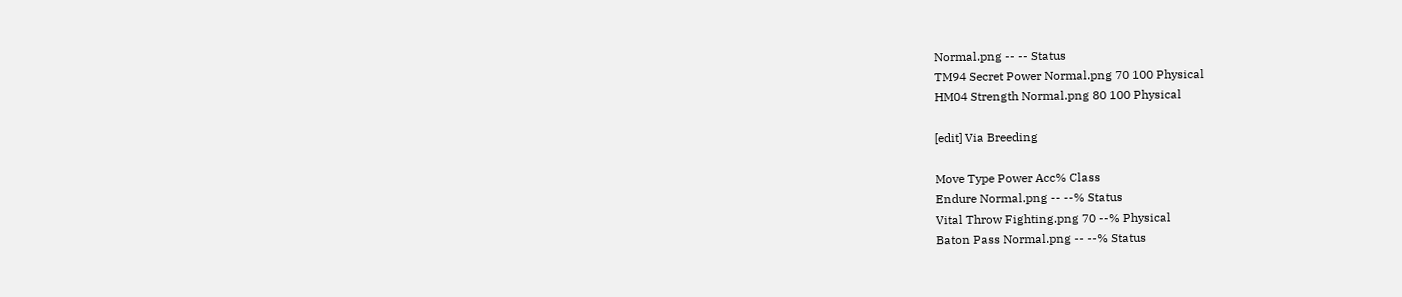Normal.png -- -- Status
TM94 Secret Power Normal.png 70 100 Physical
HM04 Strength Normal.png 80 100 Physical

[edit] Via Breeding

Move Type Power Acc% Class
Endure Normal.png -- --% Status
Vital Throw Fighting.png 70 --% Physical
Baton Pass Normal.png -- --% Status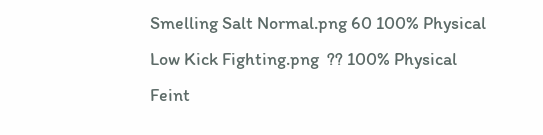Smelling Salt Normal.png 60 100% Physical
Low Kick Fighting.png  ?? 100% Physical
Feint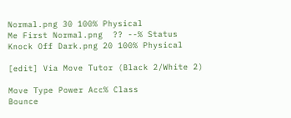Normal.png 30 100% Physical
Me First Normal.png  ?? --% Status
Knock Off Dark.png 20 100% Physical

[edit] Via Move Tutor (Black 2/White 2)

Move Type Power Acc% Class
Bounce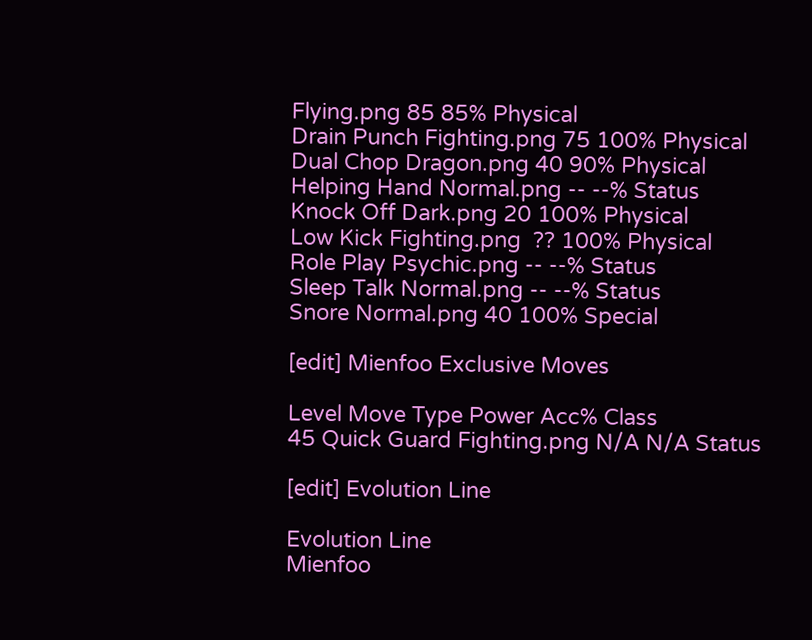Flying.png 85 85% Physical
Drain Punch Fighting.png 75 100% Physical
Dual Chop Dragon.png 40 90% Physical
Helping Hand Normal.png -- --% Status
Knock Off Dark.png 20 100% Physical
Low Kick Fighting.png  ?? 100% Physical
Role Play Psychic.png -- --% Status
Sleep Talk Normal.png -- --% Status
Snore Normal.png 40 100% Special

[edit] Mienfoo Exclusive Moves

Level Move Type Power Acc% Class
45 Quick Guard Fighting.png N/A N/A Status

[edit] Evolution Line

Evolution Line
Mienfoo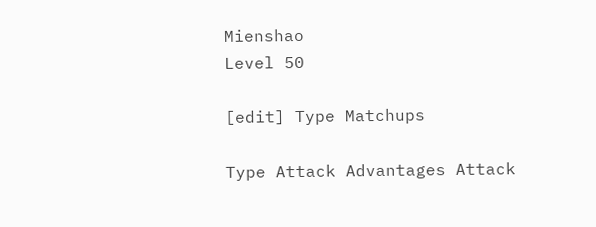Mienshao
Level 50

[edit] Type Matchups

Type Attack Advantages Attack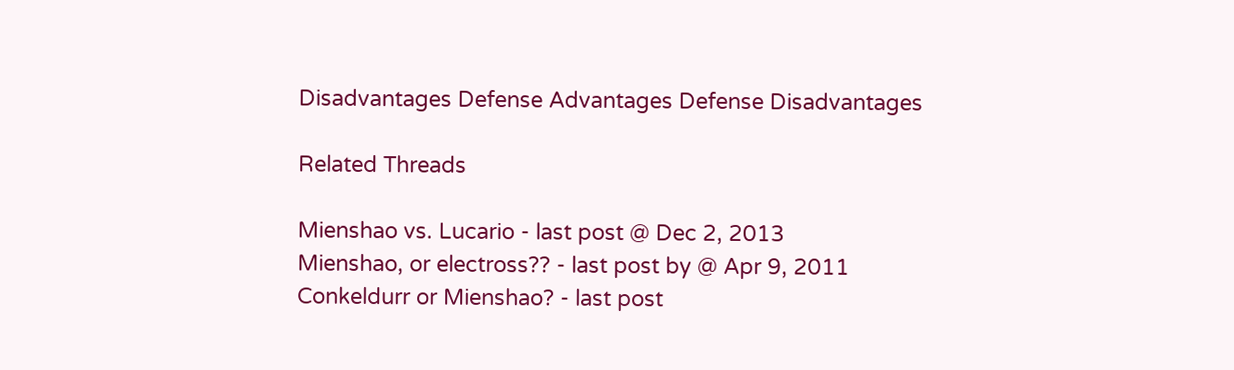Disadvantages Defense Advantages Defense Disadvantages

Related Threads

Mienshao vs. Lucario - last post @ Dec 2, 2013
Mienshao, or electross?? - last post by @ Apr 9, 2011
Conkeldurr or Mienshao? - last post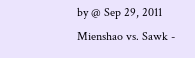by @ Sep 29, 2011
Mienshao vs. Sawk -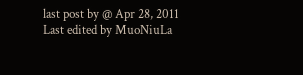last post by @ Apr 28, 2011
Last edited by MuoNiuLa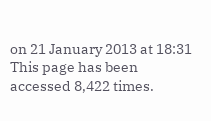on 21 January 2013 at 18:31
This page has been accessed 8,422 times.